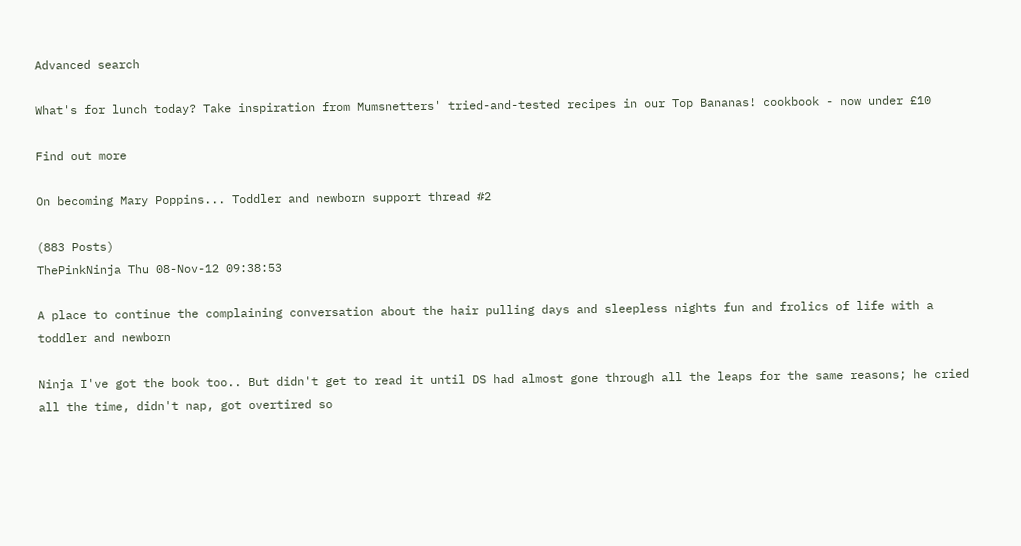Advanced search

What's for lunch today? Take inspiration from Mumsnetters' tried-and-tested recipes in our Top Bananas! cookbook - now under £10

Find out more

On becoming Mary Poppins... Toddler and newborn support thread #2

(883 Posts)
ThePinkNinja Thu 08-Nov-12 09:38:53

A place to continue the complaining conversation about the hair pulling days and sleepless nights fun and frolics of life with a toddler and newborn

Ninja I've got the book too.. But didn't get to read it until DS had almost gone through all the leaps for the same reasons; he cried all the time, didn't nap, got overtired so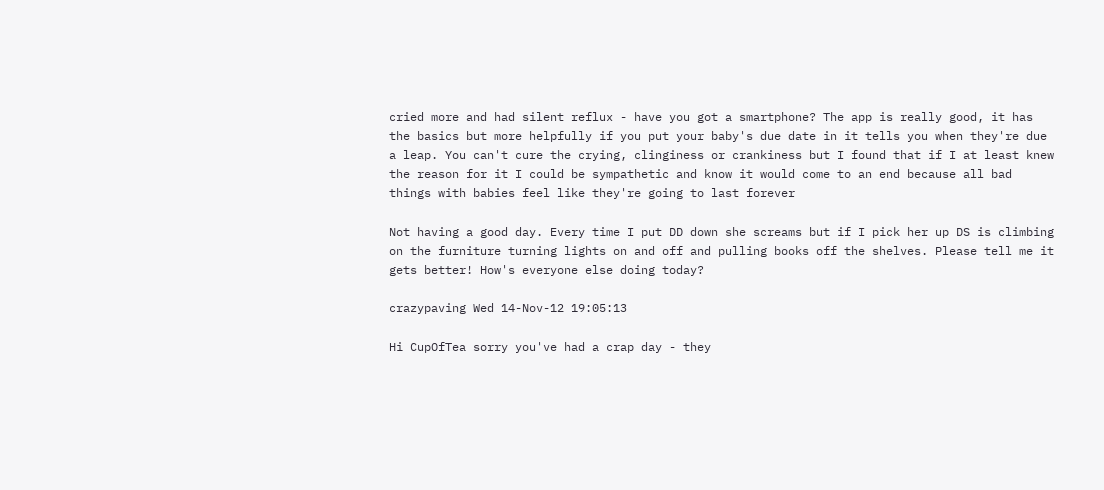cried more and had silent reflux - have you got a smartphone? The app is really good, it has the basics but more helpfully if you put your baby's due date in it tells you when they're due a leap. You can't cure the crying, clinginess or crankiness but I found that if I at least knew the reason for it I could be sympathetic and know it would come to an end because all bad things with babies feel like they're going to last forever

Not having a good day. Every time I put DD down she screams but if I pick her up DS is climbing on the furniture turning lights on and off and pulling books off the shelves. Please tell me it gets better! How's everyone else doing today?

crazypaving Wed 14-Nov-12 19:05:13

Hi CupOfTea sorry you've had a crap day - they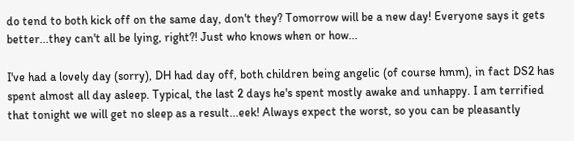do tend to both kick off on the same day, don't they? Tomorrow will be a new day! Everyone says it gets better...they can't all be lying, right?! Just who knows when or how...

I've had a lovely day (sorry), DH had day off, both children being angelic (of course hmm), in fact DS2 has spent almost all day asleep. Typical, the last 2 days he's spent mostly awake and unhappy. I am terrified that tonight we will get no sleep as a result...eek! Always expect the worst, so you can be pleasantly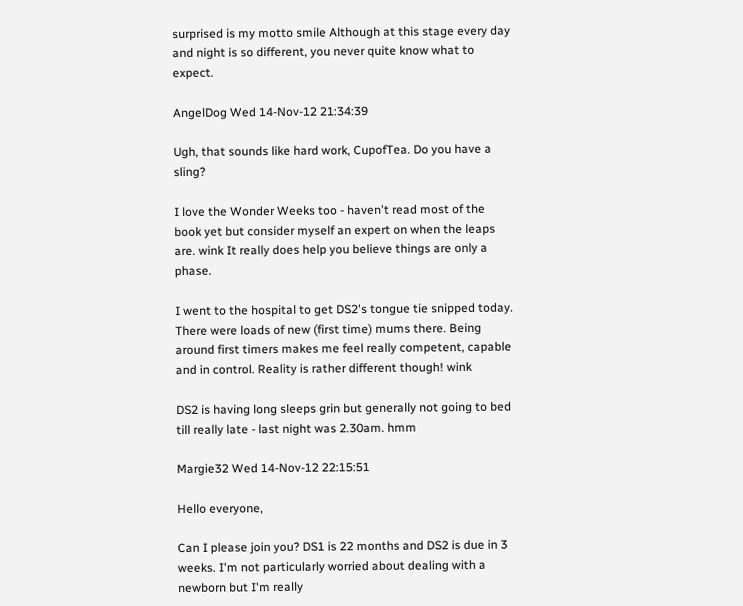surprised is my motto smile Although at this stage every day and night is so different, you never quite know what to expect.

AngelDog Wed 14-Nov-12 21:34:39

Ugh, that sounds like hard work, CupofTea. Do you have a sling?

I love the Wonder Weeks too - haven't read most of the book yet but consider myself an expert on when the leaps are. wink It really does help you believe things are only a phase.

I went to the hospital to get DS2's tongue tie snipped today. There were loads of new (first time) mums there. Being around first timers makes me feel really competent, capable and in control. Reality is rather different though! wink

DS2 is having long sleeps grin but generally not going to bed till really late - last night was 2.30am. hmm

Margie32 Wed 14-Nov-12 22:15:51

Hello everyone,

Can I please join you? DS1 is 22 months and DS2 is due in 3 weeks. I'm not particularly worried about dealing with a newborn but I'm really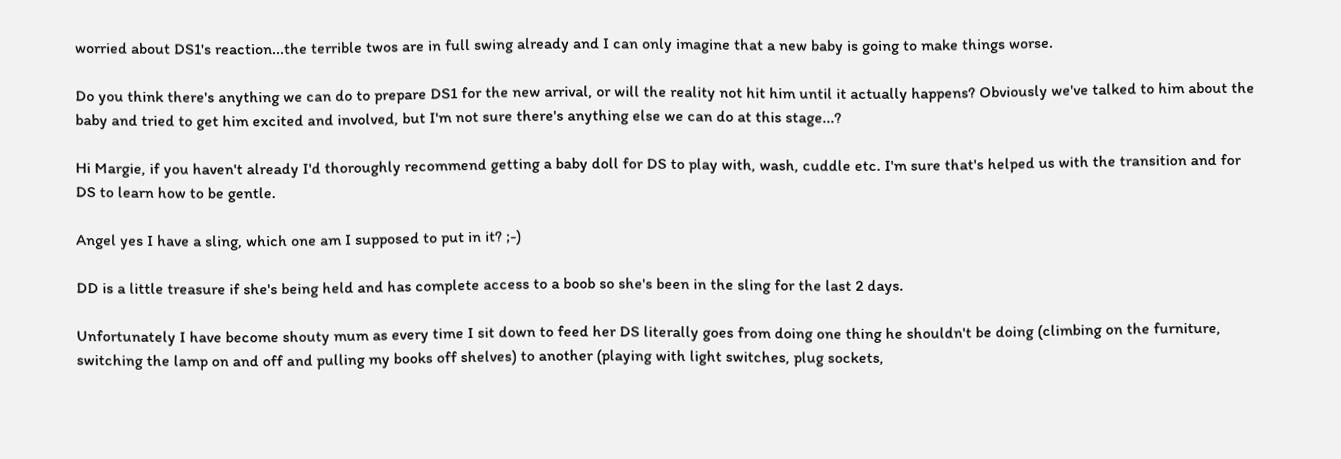worried about DS1's reaction...the terrible twos are in full swing already and I can only imagine that a new baby is going to make things worse.

Do you think there's anything we can do to prepare DS1 for the new arrival, or will the reality not hit him until it actually happens? Obviously we've talked to him about the baby and tried to get him excited and involved, but I'm not sure there's anything else we can do at this stage...?

Hi Margie, if you haven't already I'd thoroughly recommend getting a baby doll for DS to play with, wash, cuddle etc. I'm sure that's helped us with the transition and for DS to learn how to be gentle.

Angel yes I have a sling, which one am I supposed to put in it? ;-)

DD is a little treasure if she's being held and has complete access to a boob so she's been in the sling for the last 2 days.

Unfortunately I have become shouty mum as every time I sit down to feed her DS literally goes from doing one thing he shouldn't be doing (climbing on the furniture, switching the lamp on and off and pulling my books off shelves) to another (playing with light switches, plug sockets,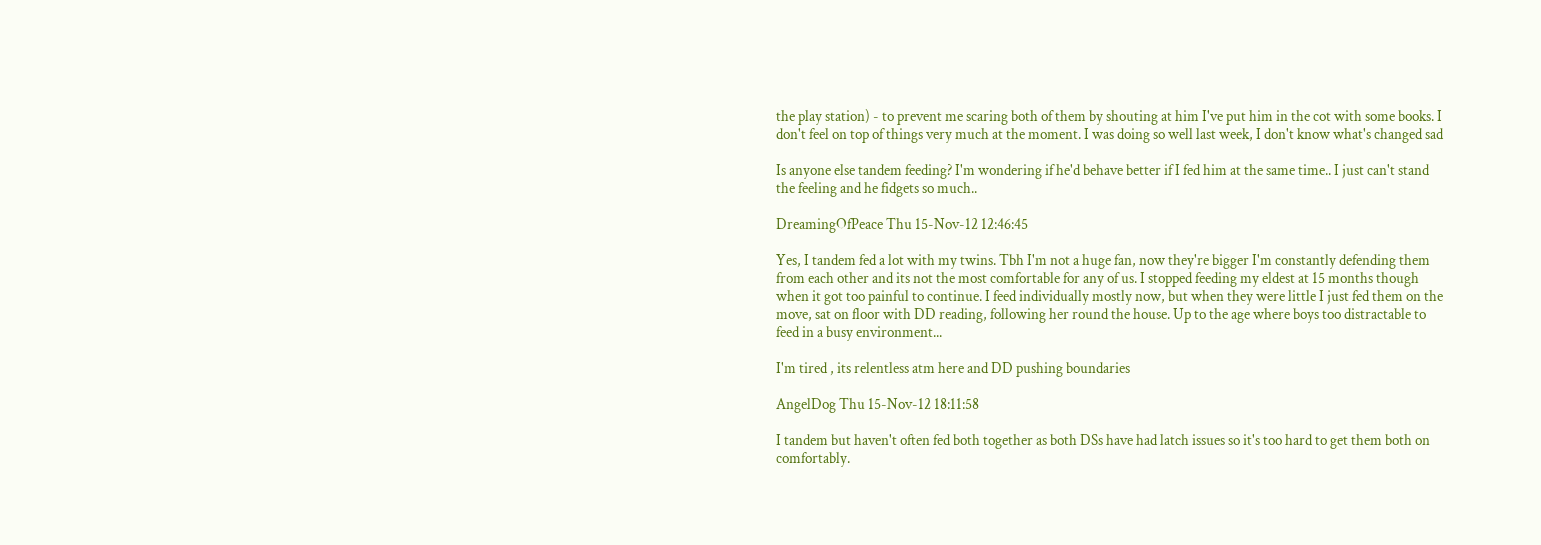the play station) - to prevent me scaring both of them by shouting at him I've put him in the cot with some books. I don't feel on top of things very much at the moment. I was doing so well last week, I don't know what's changed sad

Is anyone else tandem feeding? I'm wondering if he'd behave better if I fed him at the same time.. I just can't stand the feeling and he fidgets so much..

DreamingOfPeace Thu 15-Nov-12 12:46:45

Yes, I tandem fed a lot with my twins. Tbh I'm not a huge fan, now they're bigger I'm constantly defending them from each other and its not the most comfortable for any of us. I stopped feeding my eldest at 15 months though when it got too painful to continue. I feed individually mostly now, but when they were little I just fed them on the move, sat on floor with DD reading, following her round the house. Up to the age where boys too distractable to feed in a busy environment...

I'm tired , its relentless atm here and DD pushing boundaries

AngelDog Thu 15-Nov-12 18:11:58

I tandem but haven't often fed both together as both DSs have had latch issues so it's too hard to get them both on comfortably.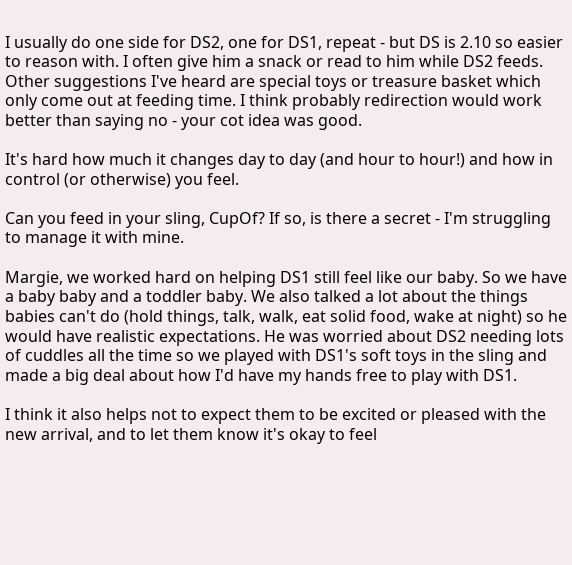I usually do one side for DS2, one for DS1, repeat - but DS is 2.10 so easier to reason with. I often give him a snack or read to him while DS2 feeds. Other suggestions I've heard are special toys or treasure basket which only come out at feeding time. I think probably redirection would work better than saying no - your cot idea was good.

It's hard how much it changes day to day (and hour to hour!) and how in control (or otherwise) you feel.

Can you feed in your sling, CupOf? If so, is there a secret - I'm struggling to manage it with mine.

Margie, we worked hard on helping DS1 still feel like our baby. So we have a baby baby and a toddler baby. We also talked a lot about the things babies can't do (hold things, talk, walk, eat solid food, wake at night) so he would have realistic expectations. He was worried about DS2 needing lots of cuddles all the time so we played with DS1's soft toys in the sling and made a big deal about how I'd have my hands free to play with DS1.

I think it also helps not to expect them to be excited or pleased with the new arrival, and to let them know it's okay to feel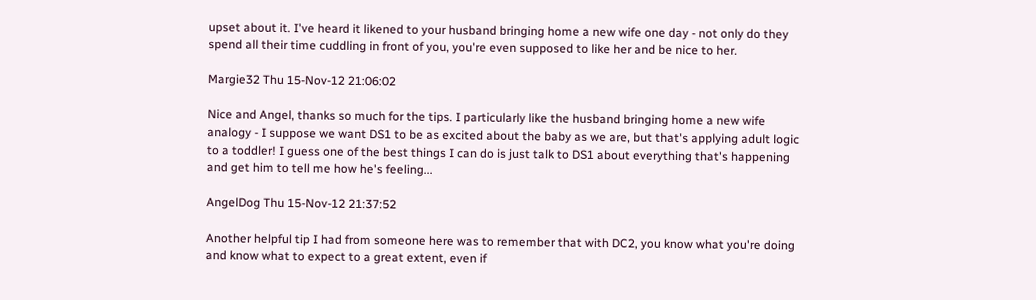upset about it. I've heard it likened to your husband bringing home a new wife one day - not only do they spend all their time cuddling in front of you, you're even supposed to like her and be nice to her.

Margie32 Thu 15-Nov-12 21:06:02

Nice and Angel, thanks so much for the tips. I particularly like the husband bringing home a new wife analogy - I suppose we want DS1 to be as excited about the baby as we are, but that's applying adult logic to a toddler! I guess one of the best things I can do is just talk to DS1 about everything that's happening and get him to tell me how he's feeling...

AngelDog Thu 15-Nov-12 21:37:52

Another helpful tip I had from someone here was to remember that with DC2, you know what you're doing and know what to expect to a great extent, even if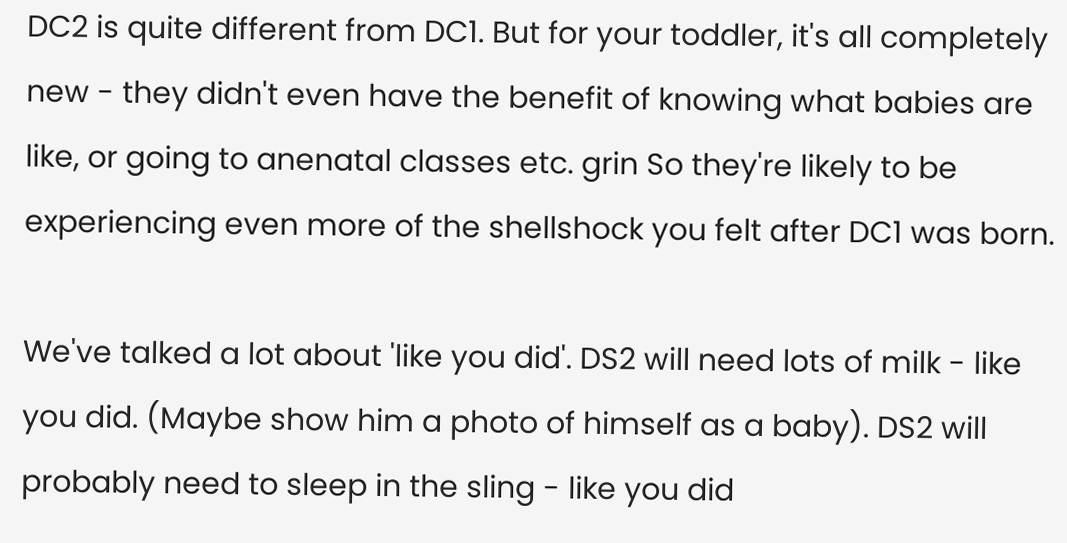DC2 is quite different from DC1. But for your toddler, it's all completely new - they didn't even have the benefit of knowing what babies are like, or going to anenatal classes etc. grin So they're likely to be experiencing even more of the shellshock you felt after DC1 was born.

We've talked a lot about 'like you did'. DS2 will need lots of milk - like you did. (Maybe show him a photo of himself as a baby). DS2 will probably need to sleep in the sling - like you did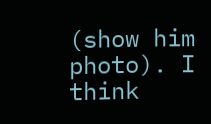(show him photo). I think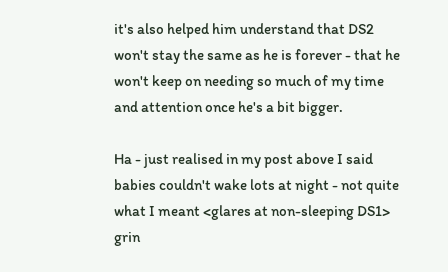it's also helped him understand that DS2 won't stay the same as he is forever - that he won't keep on needing so much of my time and attention once he's a bit bigger.

Ha - just realised in my post above I said babies couldn't wake lots at night - not quite what I meant <glares at non-sleeping DS1> grin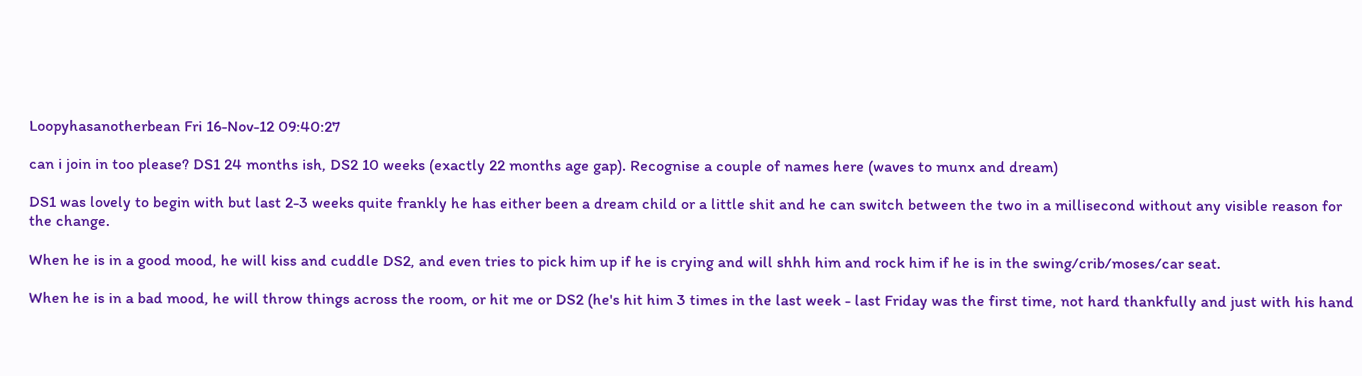Loopyhasanotherbean Fri 16-Nov-12 09:40:27

can i join in too please? DS1 24 months ish, DS2 10 weeks (exactly 22 months age gap). Recognise a couple of names here (waves to munx and dream)

DS1 was lovely to begin with but last 2-3 weeks quite frankly he has either been a dream child or a little shit and he can switch between the two in a millisecond without any visible reason for the change.

When he is in a good mood, he will kiss and cuddle DS2, and even tries to pick him up if he is crying and will shhh him and rock him if he is in the swing/crib/moses/car seat.

When he is in a bad mood, he will throw things across the room, or hit me or DS2 (he's hit him 3 times in the last week - last Friday was the first time, not hard thankfully and just with his hand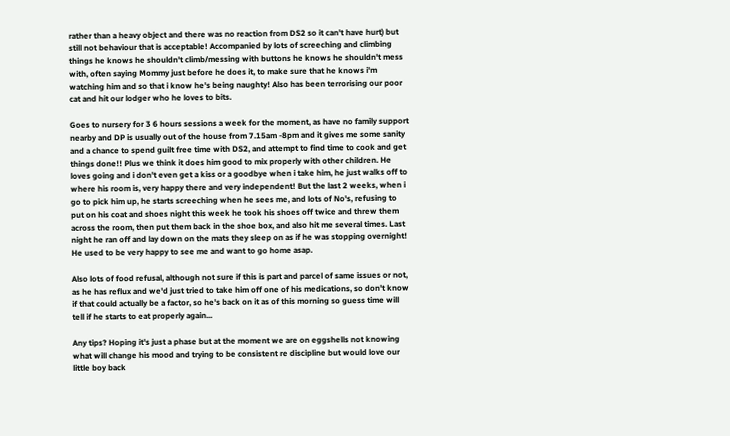rather than a heavy object and there was no reaction from DS2 so it can't have hurt) but still not behaviour that is acceptable! Accompanied by lots of screeching and climbing things he knows he shouldn't climb/messing with buttons he knows he shouldn't mess with, often saying Mommy just before he does it, to make sure that he knows i'm watching him and so that i know he's being naughty! Also has been terrorising our poor cat and hit our lodger who he loves to bits.

Goes to nursery for 3 6 hours sessions a week for the moment, as have no family support nearby and DP is usually out of the house from 7.15am -8pm and it gives me some sanity and a chance to spend guilt free time with DS2, and attempt to find time to cook and get things done!! Plus we think it does him good to mix properly with other children. He loves going and i don't even get a kiss or a goodbye when i take him, he just walks off to where his room is, very happy there and very independent! But the last 2 weeks, when i go to pick him up, he starts screeching when he sees me, and lots of No's, refusing to put on his coat and shoes night this week he took his shoes off twice and threw them across the room, then put them back in the shoe box, and also hit me several times. Last night he ran off and lay down on the mats they sleep on as if he was stopping overnight! He used to be very happy to see me and want to go home asap.

Also lots of food refusal, although not sure if this is part and parcel of same issues or not, as he has reflux and we'd just tried to take him off one of his medications, so don't know if that could actually be a factor, so he's back on it as of this morning so guess time will tell if he starts to eat properly again...

Any tips? Hoping it's just a phase but at the moment we are on eggshells not knowing what will change his mood and trying to be consistent re discipline but would love our little boy back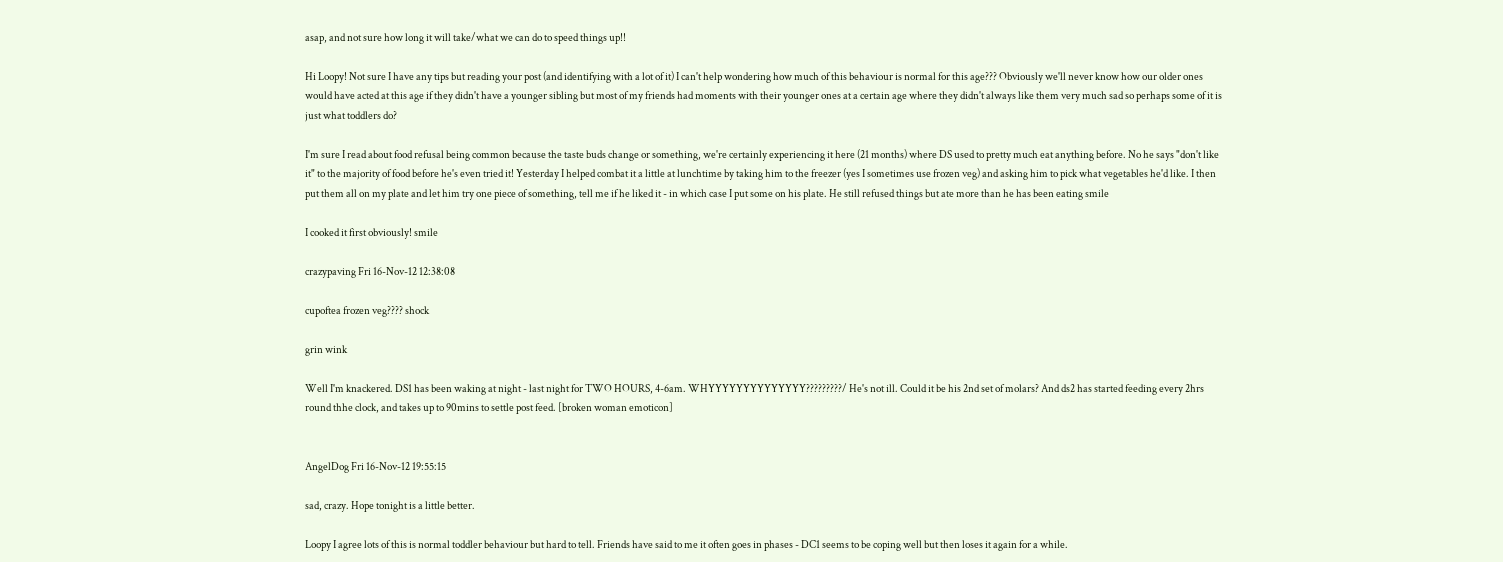asap, and not sure how long it will take/what we can do to speed things up!!

Hi Loopy! Not sure I have any tips but reading your post (and identifying with a lot of it) I can't help wondering how much of this behaviour is normal for this age??? Obviously we'll never know how our older ones would have acted at this age if they didn't have a younger sibling but most of my friends had moments with their younger ones at a certain age where they didn't always like them very much sad so perhaps some of it is just what toddlers do?

I'm sure I read about food refusal being common because the taste buds change or something, we're certainly experiencing it here (21 months) where DS used to pretty much eat anything before. No he says "don't like it" to the majority of food before he's even tried it! Yesterday I helped combat it a little at lunchtime by taking him to the freezer (yes I sometimes use frozen veg) and asking him to pick what vegetables he'd like. I then put them all on my plate and let him try one piece of something, tell me if he liked it - in which case I put some on his plate. He still refused things but ate more than he has been eating smile

I cooked it first obviously! smile

crazypaving Fri 16-Nov-12 12:38:08

cupoftea frozen veg???? shock

grin wink

Well I'm knackered. DS1 has been waking at night - last night for TWO HOURS, 4-6am. WHYYYYYYYYYYYYYY?????????/ He's not ill. Could it be his 2nd set of molars? And ds2 has started feeding every 2hrs round thhe clock, and takes up to 90mins to settle post feed. [broken woman emoticon]


AngelDog Fri 16-Nov-12 19:55:15

sad, crazy. Hope tonight is a little better.

Loopy I agree lots of this is normal toddler behaviour but hard to tell. Friends have said to me it often goes in phases - DC1 seems to be coping well but then loses it again for a while.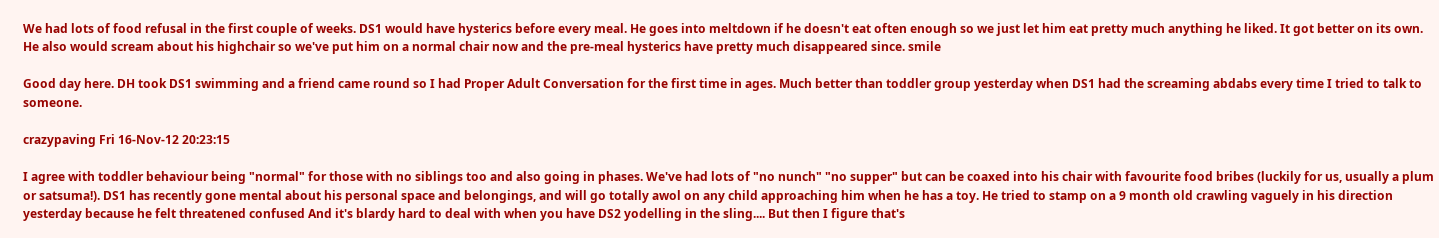We had lots of food refusal in the first couple of weeks. DS1 would have hysterics before every meal. He goes into meltdown if he doesn't eat often enough so we just let him eat pretty much anything he liked. It got better on its own. He also would scream about his highchair so we've put him on a normal chair now and the pre-meal hysterics have pretty much disappeared since. smile

Good day here. DH took DS1 swimming and a friend came round so I had Proper Adult Conversation for the first time in ages. Much better than toddler group yesterday when DS1 had the screaming abdabs every time I tried to talk to someone.

crazypaving Fri 16-Nov-12 20:23:15

I agree with toddler behaviour being "normal" for those with no siblings too and also going in phases. We've had lots of "no nunch" "no supper" but can be coaxed into his chair with favourite food bribes (luckily for us, usually a plum or satsuma!). DS1 has recently gone mental about his personal space and belongings, and will go totally awol on any child approaching him when he has a toy. He tried to stamp on a 9 month old crawling vaguely in his direction yesterday because he felt threatened confused And it's blardy hard to deal with when you have DS2 yodelling in the sling.... But then I figure that's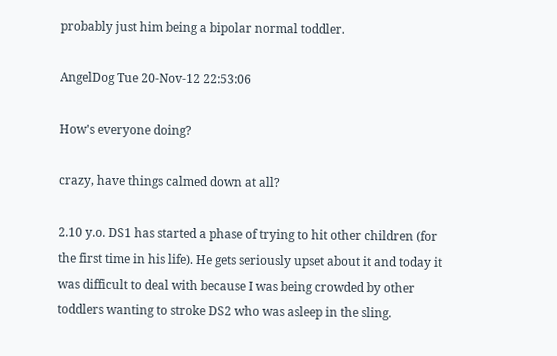probably just him being a bipolar normal toddler.

AngelDog Tue 20-Nov-12 22:53:06

How's everyone doing?

crazy, have things calmed down at all?

2.10 y.o. DS1 has started a phase of trying to hit other children (for the first time in his life). He gets seriously upset about it and today it was difficult to deal with because I was being crowded by other toddlers wanting to stroke DS2 who was asleep in the sling.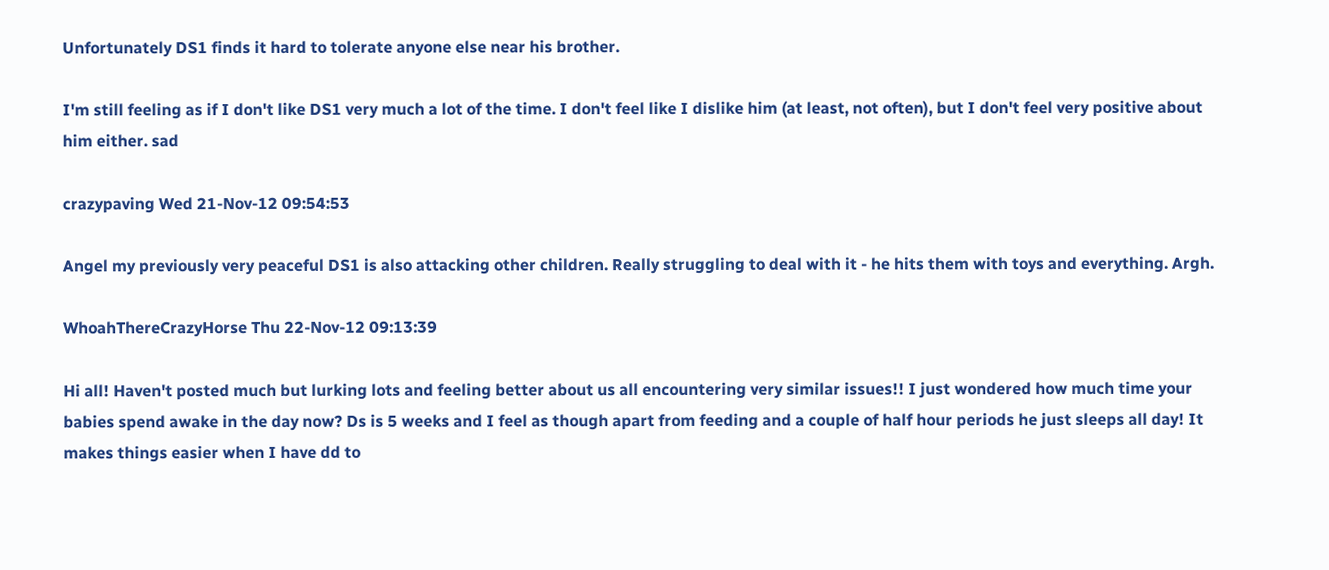Unfortunately DS1 finds it hard to tolerate anyone else near his brother.

I'm still feeling as if I don't like DS1 very much a lot of the time. I don't feel like I dislike him (at least, not often), but I don't feel very positive about him either. sad

crazypaving Wed 21-Nov-12 09:54:53

Angel my previously very peaceful DS1 is also attacking other children. Really struggling to deal with it - he hits them with toys and everything. Argh.

WhoahThereCrazyHorse Thu 22-Nov-12 09:13:39

Hi all! Haven't posted much but lurking lots and feeling better about us all encountering very similar issues!! I just wondered how much time your babies spend awake in the day now? Ds is 5 weeks and I feel as though apart from feeding and a couple of half hour periods he just sleeps all day! It makes things easier when I have dd to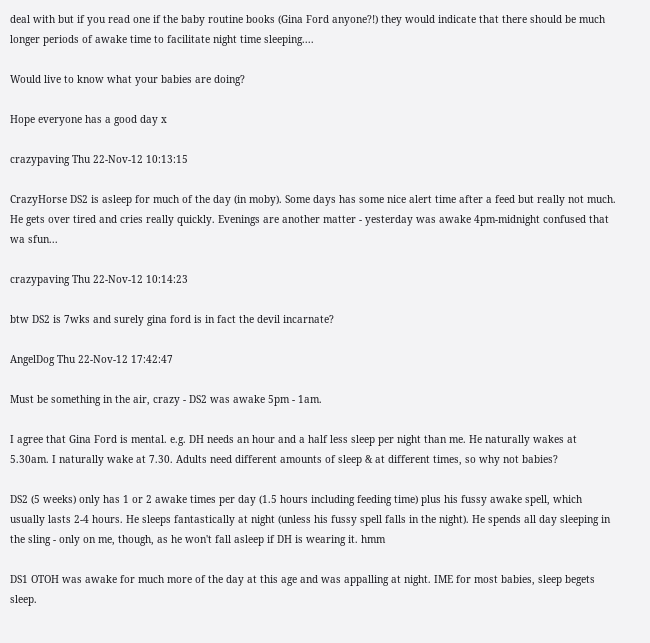deal with but if you read one if the baby routine books (Gina Ford anyone?!) they would indicate that there should be much longer periods of awake time to facilitate night time sleeping....

Would live to know what your babies are doing?

Hope everyone has a good day x

crazypaving Thu 22-Nov-12 10:13:15

CrazyHorse DS2 is asleep for much of the day (in moby). Some days has some nice alert time after a feed but really not much. He gets over tired and cries really quickly. Evenings are another matter - yesterday was awake 4pm-midnight confused that wa sfun...

crazypaving Thu 22-Nov-12 10:14:23

btw DS2 is 7wks and surely gina ford is in fact the devil incarnate?

AngelDog Thu 22-Nov-12 17:42:47

Must be something in the air, crazy - DS2 was awake 5pm - 1am.

I agree that Gina Ford is mental. e.g. DH needs an hour and a half less sleep per night than me. He naturally wakes at 5.30am. I naturally wake at 7.30. Adults need different amounts of sleep & at different times, so why not babies?

DS2 (5 weeks) only has 1 or 2 awake times per day (1.5 hours including feeding time) plus his fussy awake spell, which usually lasts 2-4 hours. He sleeps fantastically at night (unless his fussy spell falls in the night). He spends all day sleeping in the sling - only on me, though, as he won't fall asleep if DH is wearing it. hmm

DS1 OTOH was awake for much more of the day at this age and was appalling at night. IME for most babies, sleep begets sleep.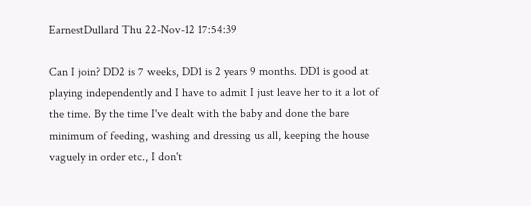EarnestDullard Thu 22-Nov-12 17:54:39

Can I join? DD2 is 7 weeks, DD1 is 2 years 9 months. DD1 is good at playing independently and I have to admit I just leave her to it a lot of the time. By the time I've dealt with the baby and done the bare minimum of feeding, washing and dressing us all, keeping the house vaguely in order etc., I don't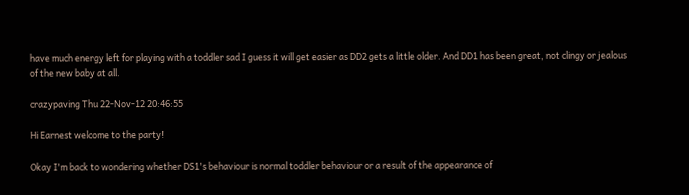have much energy left for playing with a toddler sad I guess it will get easier as DD2 gets a little older. And DD1 has been great, not clingy or jealous of the new baby at all.

crazypaving Thu 22-Nov-12 20:46:55

Hi Earnest welcome to the party!

Okay I'm back to wondering whether DS1's behaviour is normal toddler behaviour or a result of the appearance of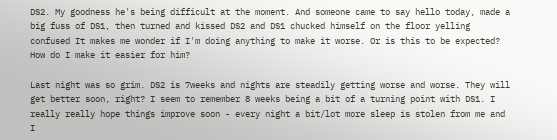DS2. My goodness he's being difficult at the moment. And someone came to say hello today, made a big fuss of DS1, then turned and kissed DS2 and DS1 chucked himself on the floor yelling confused It makes me wonder if I'm doing anything to make it worse. Or is this to be expected? How do I make it easier for him?

Last night was so grim. DS2 is 7weeks and nights are steadily getting worse and worse. They will get better soon, right? I seem to remember 8 weeks being a bit of a turning point with DS1. I really really hope things improve soon - every night a bit/lot more sleep is stolen from me and I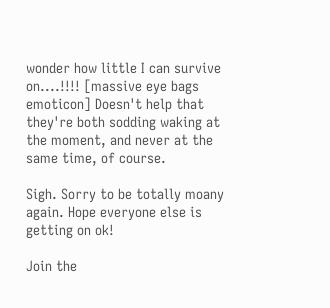wonder how little I can survive on....!!!! [massive eye bags emoticon] Doesn't help that they're both sodding waking at the moment, and never at the same time, of course.

Sigh. Sorry to be totally moany again. Hope everyone else is getting on ok!

Join the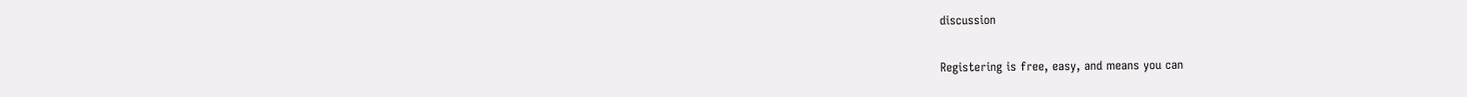discussion

Registering is free, easy, and means you can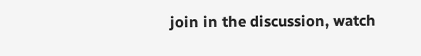join in the discussion, watch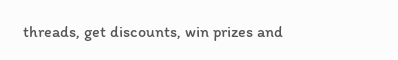threads, get discounts, win prizes and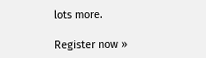lots more.

Register now »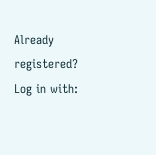Already registered? Log in with: